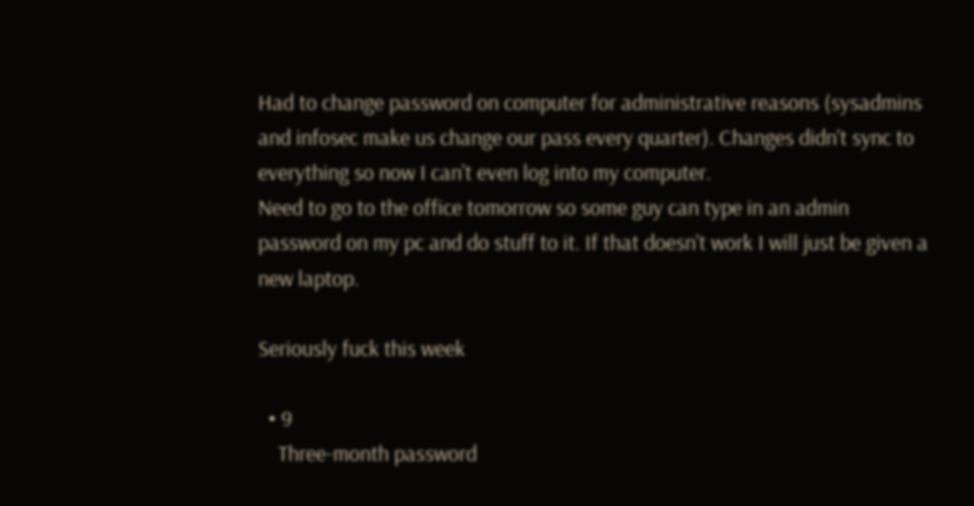Had to change password on computer for administrative reasons (sysadmins and infosec make us change our pass every quarter). Changes didn't sync to everything so now I can't even log into my computer.
Need to go to the office tomorrow so some guy can type in an admin password on my pc and do stuff to it. If that doesn't work I will just be given a new laptop.

Seriously fuck this week

  • 9
    Three-month password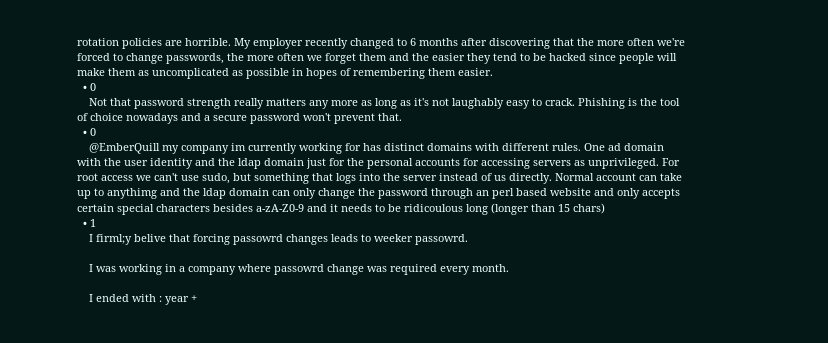rotation policies are horrible. My employer recently changed to 6 months after discovering that the more often we're forced to change passwords, the more often we forget them and the easier they tend to be hacked since people will make them as uncomplicated as possible in hopes of remembering them easier.
  • 0
    Not that password strength really matters any more as long as it's not laughably easy to crack. Phishing is the tool of choice nowadays and a secure password won't prevent that.
  • 0
    @EmberQuill my company im currently working for has distinct domains with different rules. One ad domain with the user identity and the ldap domain just for the personal accounts for accessing servers as unprivileged. For root access we can't use sudo, but something that logs into the server instead of us directly. Normal account can take up to anythimg and the ldap domain can only change the password through an perl based website and only accepts certain special characters besides a-zA-Z0-9 and it needs to be ridicoulous long (longer than 15 chars)
  • 1
    I firml;y belive that forcing passowrd changes leads to weeker passowrd.

    I was working in a company where passowrd change was required every month.

    I ended with : year +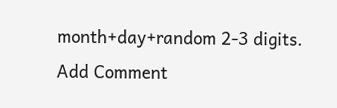month+day+random 2-3 digits.
Add Comment